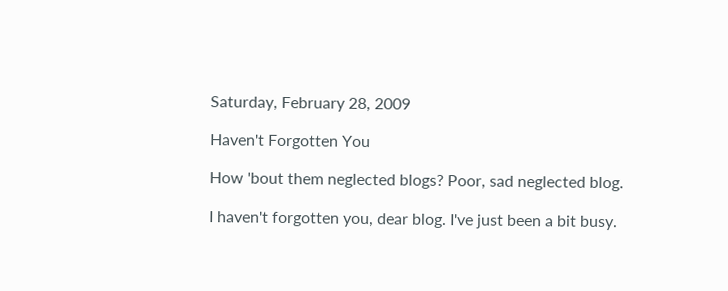Saturday, February 28, 2009

Haven't Forgotten You

How 'bout them neglected blogs? Poor, sad neglected blog.

I haven't forgotten you, dear blog. I've just been a bit busy.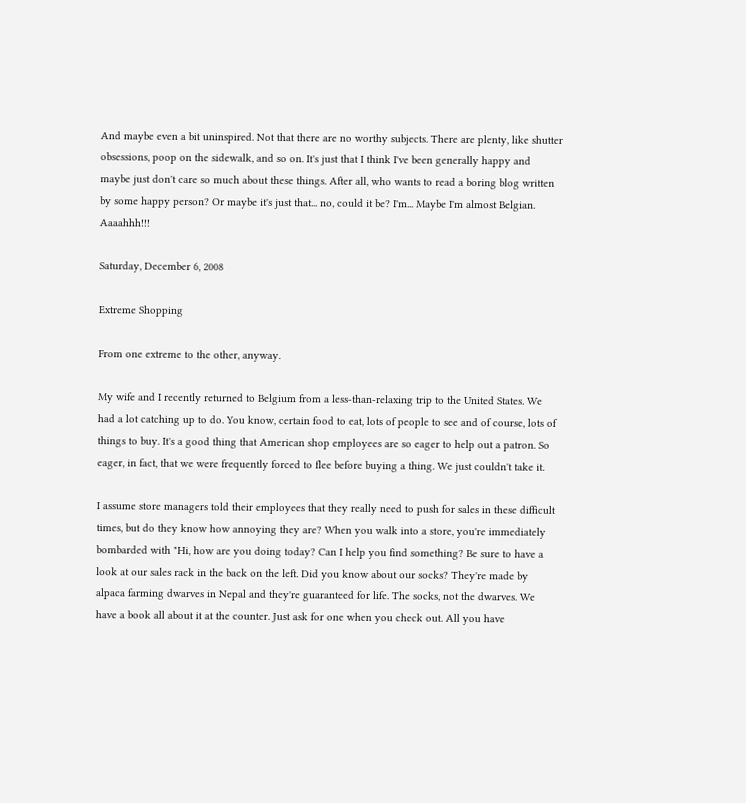And maybe even a bit uninspired. Not that there are no worthy subjects. There are plenty, like shutter obsessions, poop on the sidewalk, and so on. It's just that I think I've been generally happy and maybe just don't care so much about these things. After all, who wants to read a boring blog written by some happy person? Or maybe it's just that... no, could it be? I'm... Maybe I'm almost Belgian. Aaaahhh!!!

Saturday, December 6, 2008

Extreme Shopping

From one extreme to the other, anyway.

My wife and I recently returned to Belgium from a less-than-relaxing trip to the United States. We had a lot catching up to do. You know, certain food to eat, lots of people to see and of course, lots of things to buy. It's a good thing that American shop employees are so eager to help out a patron. So eager, in fact, that we were frequently forced to flee before buying a thing. We just couldn't take it.

I assume store managers told their employees that they really need to push for sales in these difficult times, but do they know how annoying they are? When you walk into a store, you're immediately bombarded with "Hi, how are you doing today? Can I help you find something? Be sure to have a look at our sales rack in the back on the left. Did you know about our socks? They're made by alpaca farming dwarves in Nepal and they're guaranteed for life. The socks, not the dwarves. We have a book all about it at the counter. Just ask for one when you check out. All you have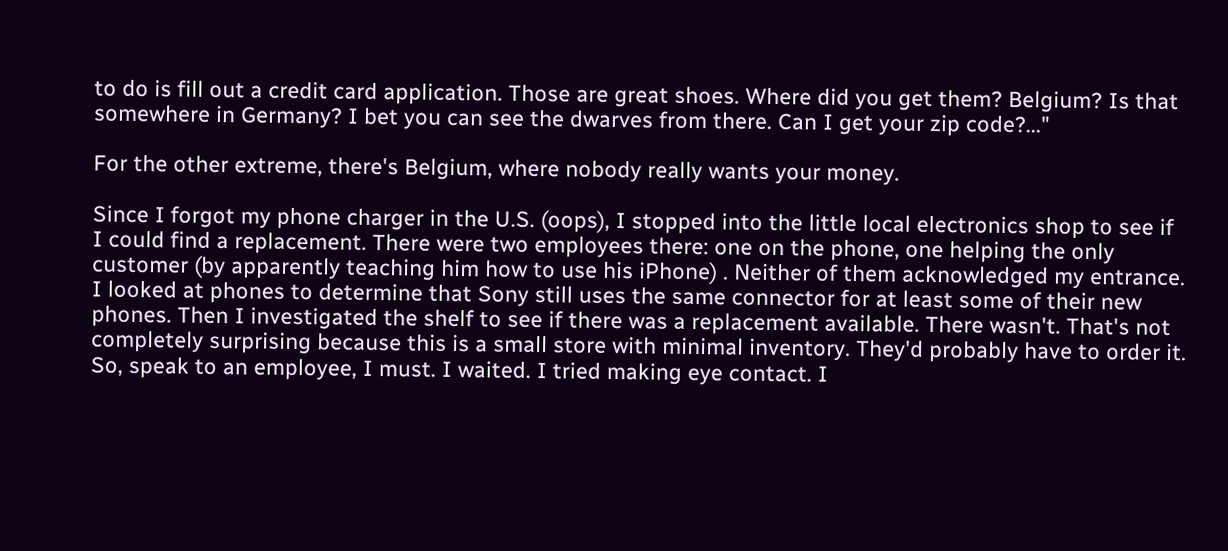to do is fill out a credit card application. Those are great shoes. Where did you get them? Belgium? Is that somewhere in Germany? I bet you can see the dwarves from there. Can I get your zip code?..."

For the other extreme, there's Belgium, where nobody really wants your money.

Since I forgot my phone charger in the U.S. (oops), I stopped into the little local electronics shop to see if I could find a replacement. There were two employees there: one on the phone, one helping the only customer (by apparently teaching him how to use his iPhone) . Neither of them acknowledged my entrance. I looked at phones to determine that Sony still uses the same connector for at least some of their new phones. Then I investigated the shelf to see if there was a replacement available. There wasn't. That's not completely surprising because this is a small store with minimal inventory. They'd probably have to order it. So, speak to an employee, I must. I waited. I tried making eye contact. I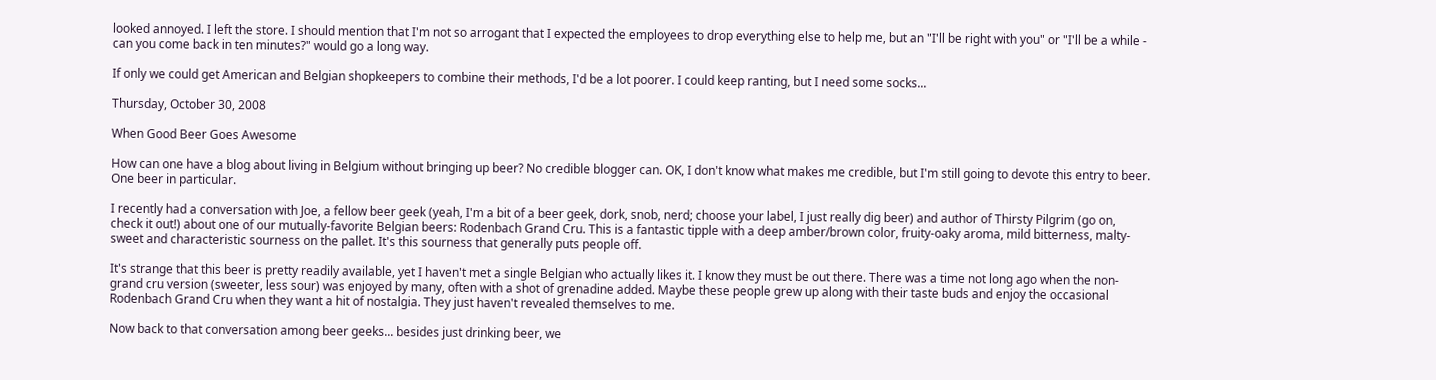looked annoyed. I left the store. I should mention that I'm not so arrogant that I expected the employees to drop everything else to help me, but an "I'll be right with you" or "I'll be a while - can you come back in ten minutes?" would go a long way.

If only we could get American and Belgian shopkeepers to combine their methods, I'd be a lot poorer. I could keep ranting, but I need some socks...

Thursday, October 30, 2008

When Good Beer Goes Awesome

How can one have a blog about living in Belgium without bringing up beer? No credible blogger can. OK, I don't know what makes me credible, but I'm still going to devote this entry to beer. One beer in particular.

I recently had a conversation with Joe, a fellow beer geek (yeah, I'm a bit of a beer geek, dork, snob, nerd; choose your label, I just really dig beer) and author of Thirsty Pilgrim (go on, check it out!) about one of our mutually-favorite Belgian beers: Rodenbach Grand Cru. This is a fantastic tipple with a deep amber/brown color, fruity-oaky aroma, mild bitterness, malty-sweet and characteristic sourness on the pallet. It's this sourness that generally puts people off.

It's strange that this beer is pretty readily available, yet I haven't met a single Belgian who actually likes it. I know they must be out there. There was a time not long ago when the non-grand cru version (sweeter, less sour) was enjoyed by many, often with a shot of grenadine added. Maybe these people grew up along with their taste buds and enjoy the occasional Rodenbach Grand Cru when they want a hit of nostalgia. They just haven't revealed themselves to me.

Now back to that conversation among beer geeks... besides just drinking beer, we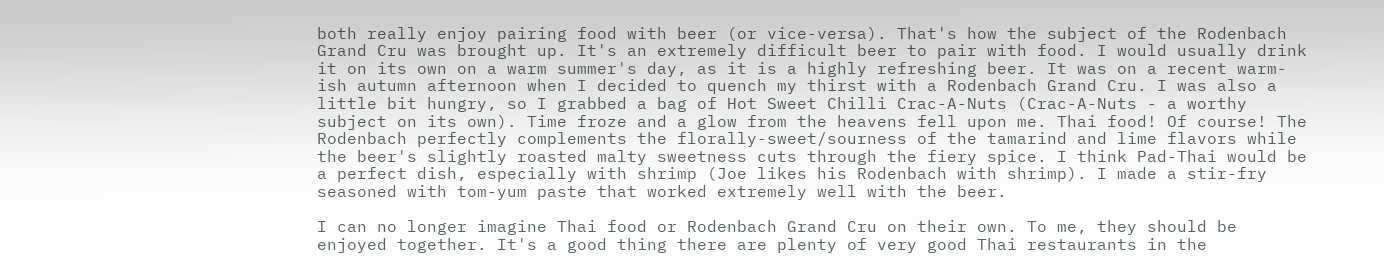both really enjoy pairing food with beer (or vice-versa). That's how the subject of the Rodenbach Grand Cru was brought up. It's an extremely difficult beer to pair with food. I would usually drink it on its own on a warm summer's day, as it is a highly refreshing beer. It was on a recent warm-ish autumn afternoon when I decided to quench my thirst with a Rodenbach Grand Cru. I was also a little bit hungry, so I grabbed a bag of Hot Sweet Chilli Crac-A-Nuts (Crac-A-Nuts - a worthy subject on its own). Time froze and a glow from the heavens fell upon me. Thai food! Of course! The Rodenbach perfectly complements the florally-sweet/sourness of the tamarind and lime flavors while the beer's slightly roasted malty sweetness cuts through the fiery spice. I think Pad-Thai would be a perfect dish, especially with shrimp (Joe likes his Rodenbach with shrimp). I made a stir-fry seasoned with tom-yum paste that worked extremely well with the beer.

I can no longer imagine Thai food or Rodenbach Grand Cru on their own. To me, they should be enjoyed together. It's a good thing there are plenty of very good Thai restaurants in the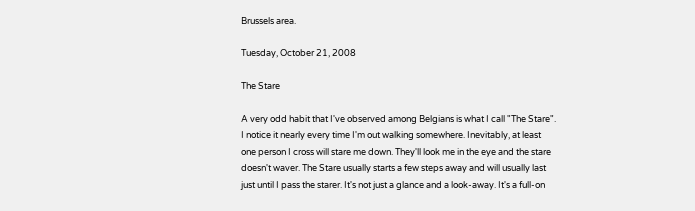Brussels area.

Tuesday, October 21, 2008

The Stare

A very odd habit that I've observed among Belgians is what I call "The Stare". I notice it nearly every time I'm out walking somewhere. Inevitably, at least one person I cross will stare me down. They'll look me in the eye and the stare doesn't waver. The Stare usually starts a few steps away and will usually last just until I pass the starer. It's not just a glance and a look-away. It's a full-on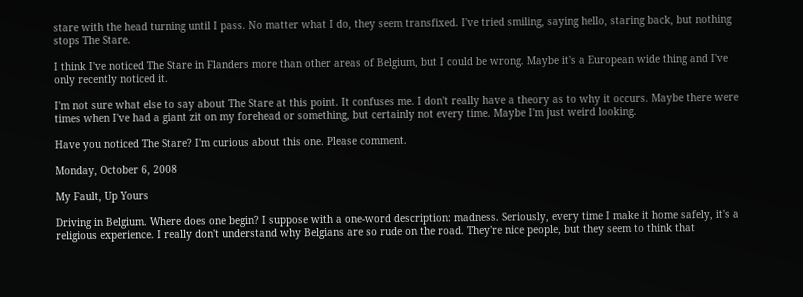stare with the head turning until I pass. No matter what I do, they seem transfixed. I've tried smiling, saying hello, staring back, but nothing stops The Stare.

I think I've noticed The Stare in Flanders more than other areas of Belgium, but I could be wrong. Maybe it's a European wide thing and I've only recently noticed it.

I'm not sure what else to say about The Stare at this point. It confuses me. I don't really have a theory as to why it occurs. Maybe there were times when I've had a giant zit on my forehead or something, but certainly not every time. Maybe I'm just weird looking.

Have you noticed The Stare? I'm curious about this one. Please comment.

Monday, October 6, 2008

My Fault, Up Yours

Driving in Belgium. Where does one begin? I suppose with a one-word description: madness. Seriously, every time I make it home safely, it's a religious experience. I really don't understand why Belgians are so rude on the road. They're nice people, but they seem to think that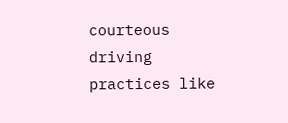courteous driving practices like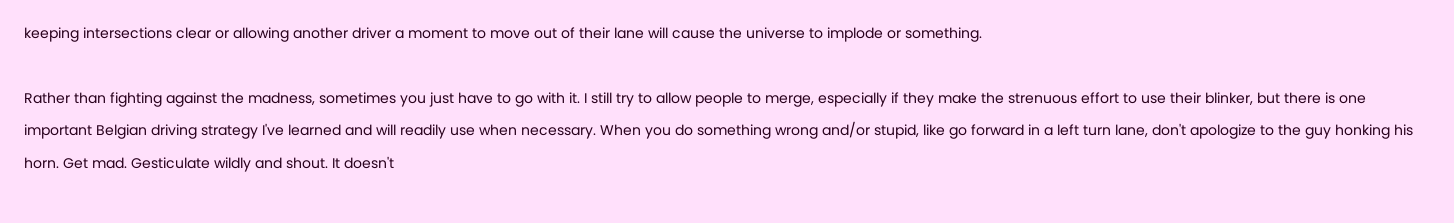keeping intersections clear or allowing another driver a moment to move out of their lane will cause the universe to implode or something.

Rather than fighting against the madness, sometimes you just have to go with it. I still try to allow people to merge, especially if they make the strenuous effort to use their blinker, but there is one important Belgian driving strategy I've learned and will readily use when necessary. When you do something wrong and/or stupid, like go forward in a left turn lane, don't apologize to the guy honking his horn. Get mad. Gesticulate wildly and shout. It doesn't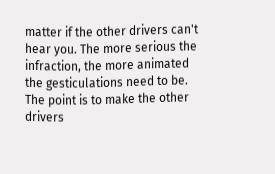matter if the other drivers can't hear you. The more serious the infraction, the more animated the gesticulations need to be. The point is to make the other drivers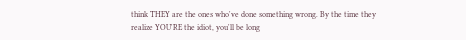think THEY are the ones who've done something wrong. By the time they realize YOU'RE the idiot, you'll be long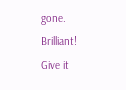gone. Brilliant! Give it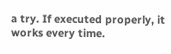a try. If executed properly, it works every time.